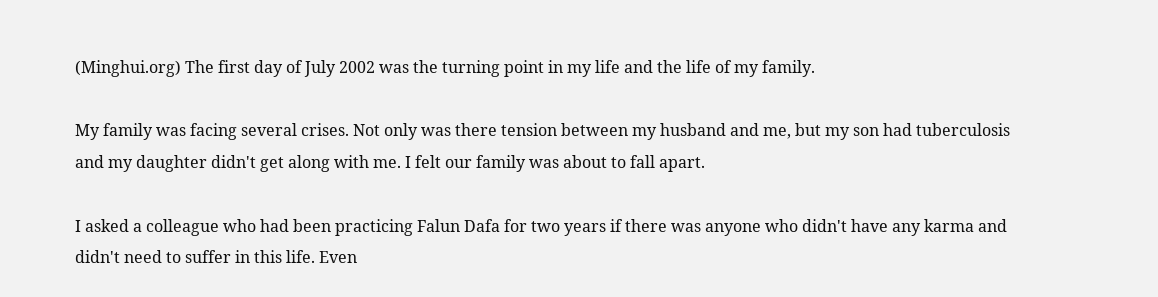(Minghui.org) The first day of July 2002 was the turning point in my life and the life of my family.

My family was facing several crises. Not only was there tension between my husband and me, but my son had tuberculosis and my daughter didn't get along with me. I felt our family was about to fall apart.

I asked a colleague who had been practicing Falun Dafa for two years if there was anyone who didn't have any karma and didn't need to suffer in this life. Even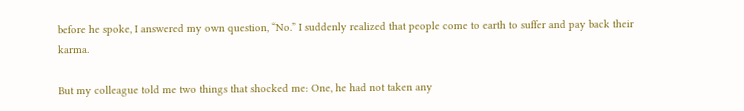before he spoke, I answered my own question, “No.” I suddenly realized that people come to earth to suffer and pay back their karma.

But my colleague told me two things that shocked me: One, he had not taken any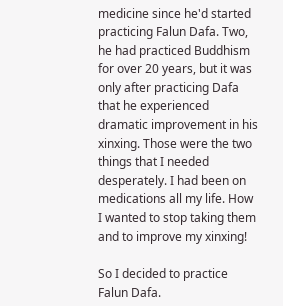medicine since he'd started practicing Falun Dafa. Two, he had practiced Buddhism for over 20 years, but it was only after practicing Dafa that he experienced dramatic improvement in his xinxing. Those were the two things that I needed desperately. I had been on medications all my life. How I wanted to stop taking them and to improve my xinxing!

So I decided to practice Falun Dafa.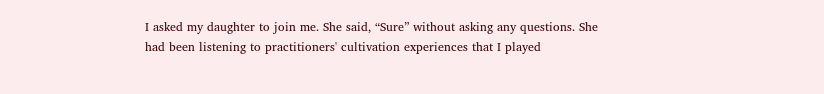I asked my daughter to join me. She said, “Sure” without asking any questions. She had been listening to practitioners' cultivation experiences that I played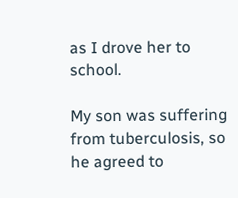as I drove her to school.

My son was suffering from tuberculosis, so he agreed to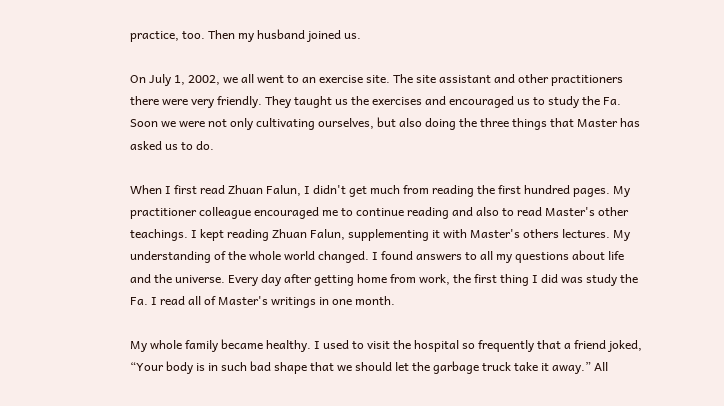practice, too. Then my husband joined us.

On July 1, 2002, we all went to an exercise site. The site assistant and other practitioners there were very friendly. They taught us the exercises and encouraged us to study the Fa. Soon we were not only cultivating ourselves, but also doing the three things that Master has asked us to do.

When I first read Zhuan Falun, I didn't get much from reading the first hundred pages. My practitioner colleague encouraged me to continue reading and also to read Master's other teachings. I kept reading Zhuan Falun, supplementing it with Master's others lectures. My understanding of the whole world changed. I found answers to all my questions about life and the universe. Every day after getting home from work, the first thing I did was study the Fa. I read all of Master's writings in one month.

My whole family became healthy. I used to visit the hospital so frequently that a friend joked, “Your body is in such bad shape that we should let the garbage truck take it away.” All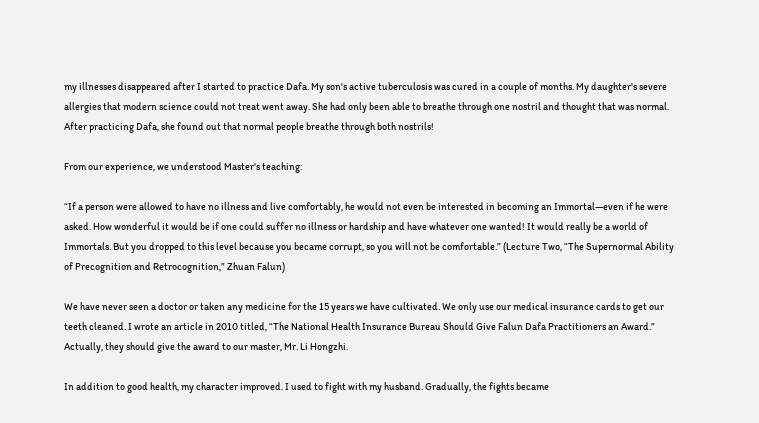my illnesses disappeared after I started to practice Dafa. My son's active tuberculosis was cured in a couple of months. My daughter's severe allergies that modern science could not treat went away. She had only been able to breathe through one nostril and thought that was normal. After practicing Dafa, she found out that normal people breathe through both nostrils!

From our experience, we understood Master's teaching:

“If a person were allowed to have no illness and live comfortably, he would not even be interested in becoming an Immortal—even if he were asked. How wonderful it would be if one could suffer no illness or hardship and have whatever one wanted! It would really be a world of Immortals. But you dropped to this level because you became corrupt, so you will not be comfortable.” (Lecture Two, “The Supernormal Ability of Precognition and Retrocognition,” Zhuan Falun)

We have never seen a doctor or taken any medicine for the 15 years we have cultivated. We only use our medical insurance cards to get our teeth cleaned. I wrote an article in 2010 titled, “The National Health Insurance Bureau Should Give Falun Dafa Practitioners an Award.” Actually, they should give the award to our master, Mr. Li Hongzhi.

In addition to good health, my character improved. I used to fight with my husband. Gradually, the fights became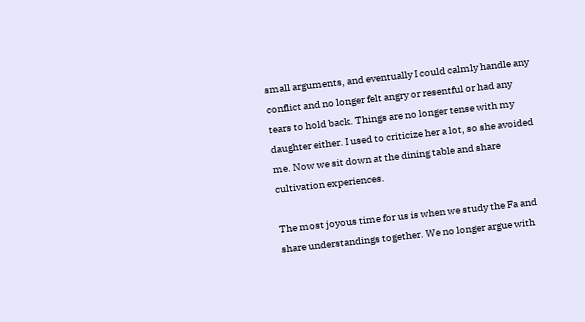small arguments, and eventually I could calmly handle any conflict and no longer felt angry or resentful or had any tears to hold back. Things are no longer tense with my daughter either. I used to criticize her a lot, so she avoided me. Now we sit down at the dining table and share cultivation experiences.

The most joyous time for us is when we study the Fa and share understandings together. We no longer argue with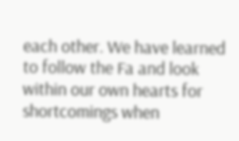each other. We have learned to follow the Fa and look within our own hearts for shortcomings when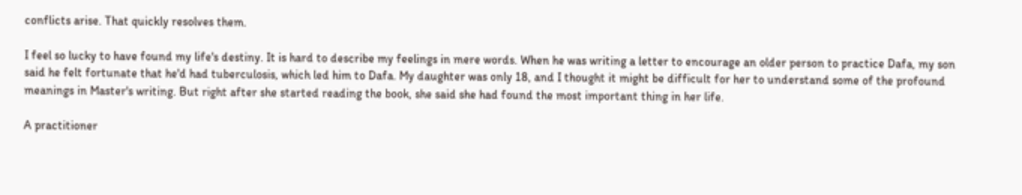conflicts arise. That quickly resolves them.

I feel so lucky to have found my life's destiny. It is hard to describe my feelings in mere words. When he was writing a letter to encourage an older person to practice Dafa, my son said he felt fortunate that he'd had tuberculosis, which led him to Dafa. My daughter was only 18, and I thought it might be difficult for her to understand some of the profound meanings in Master's writing. But right after she started reading the book, she said she had found the most important thing in her life.

A practitioner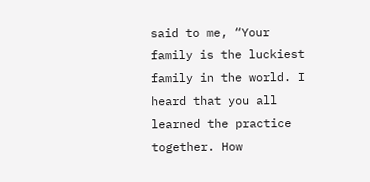said to me, “Your family is the luckiest family in the world. I heard that you all learned the practice together. How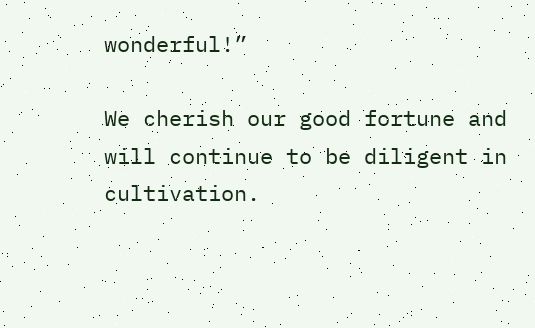wonderful!”

We cherish our good fortune and will continue to be diligent in cultivation.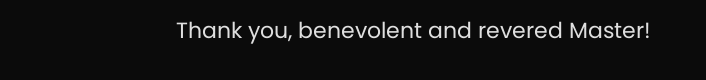Thank you, benevolent and revered Master!